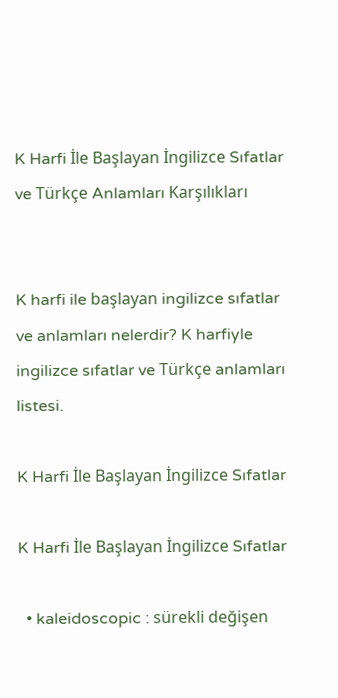K Harfi İle Başlayan İngilizce Sıfatlar ve Türkçe Anlamları Karşılıkları


K harfi ile başlayan ingilizce sıfatlar ve anlamları nelerdir? K harfiyle ingilizce sıfatlar ve Türkçe anlamları listesi.

K Harfi İle Başlayan İngilizce Sıfatlar

K Harfi İle Başlayan İngilizce Sıfatlar

  • kaleidoscopic : sürekli değişen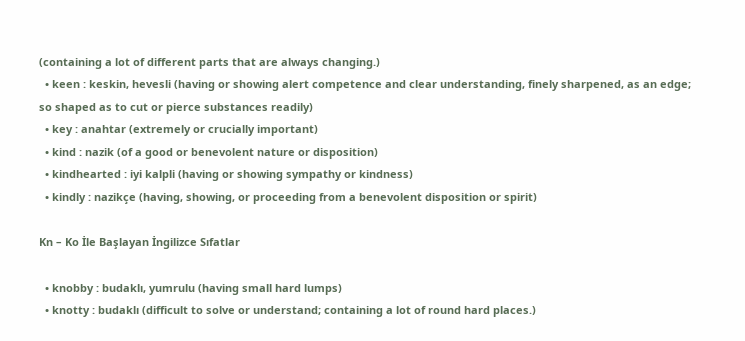(containing a lot of different parts that are always changing.)
  • keen : keskin, hevesli (having or showing alert competence and clear understanding, finely sharpened, as an edge; so shaped as to cut or pierce substances readily)
  • key : anahtar (extremely or crucially important)
  • kind : nazik (of a good or benevolent nature or disposition)
  • kindhearted : iyi kalpli (having or showing sympathy or kindness)
  • kindly : nazikçe (having, showing, or proceeding from a benevolent disposition or spirit)

Kn – Ko İle Başlayan İngilizce Sıfatlar

  • knobby : budaklı, yumrulu (having small hard lumps)
  • knotty : budaklı (difficult to solve or understand; containing a lot of round hard places.)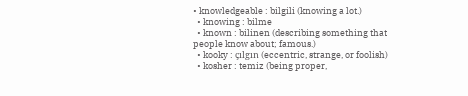• knowledgeable : bilgili (knowing a lot.)
  • knowing : bilme
  • known : bilinen (describing something that people know about; famous.)
  • kooky : çılgın (eccentric, strange, or foolish)
  • kosher : temiz (being proper,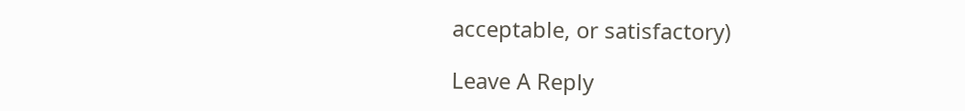acceptable, or satisfactory)

Leave A Reply